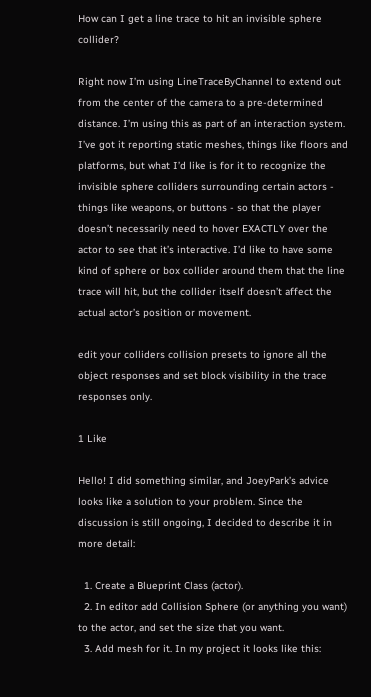How can I get a line trace to hit an invisible sphere collider?

Right now I’m using LineTraceByChannel to extend out from the center of the camera to a pre-determined distance. I’m using this as part of an interaction system. I’ve got it reporting static meshes, things like floors and platforms, but what I’d like is for it to recognize the invisible sphere colliders surrounding certain actors - things like weapons, or buttons - so that the player doesn’t necessarily need to hover EXACTLY over the actor to see that it’s interactive. I’d like to have some kind of sphere or box collider around them that the line trace will hit, but the collider itself doesn’t affect the actual actor’s position or movement.

edit your colliders collision presets to ignore all the object responses and set block visibility in the trace responses only.

1 Like

Hello! I did something similar, and JoeyPark’s advice looks like a solution to your problem. Since the discussion is still ongoing, I decided to describe it in more detail:

  1. Create a Blueprint Class (actor).
  2. In editor add Collision Sphere (or anything you want) to the actor, and set the size that you want.
  3. Add mesh for it. In my project it looks like this: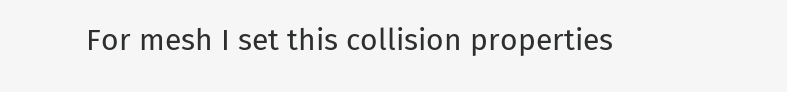For mesh I set this collision properties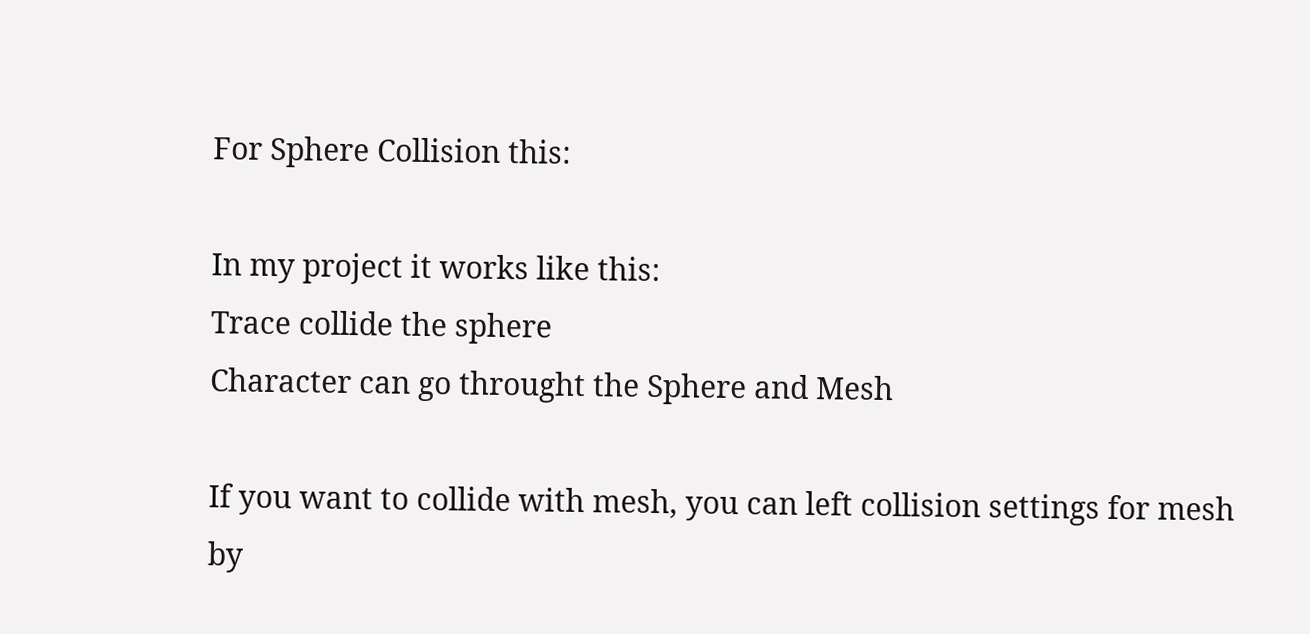For Sphere Collision this:

In my project it works like this:
Trace collide the sphere
Character can go throught the Sphere and Mesh

If you want to collide with mesh, you can left collision settings for mesh by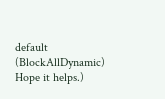default (BlockAllDynamic)
Hope it helps.)